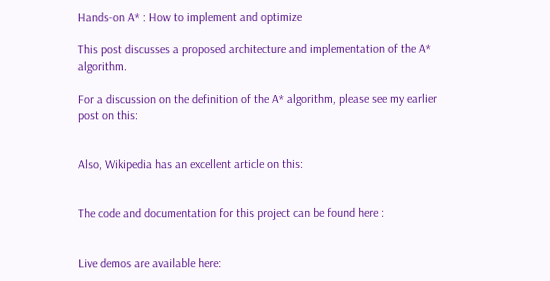Hands-on A* : How to implement and optimize

This post discusses a proposed architecture and implementation of the A* algorithm.

For a discussion on the definition of the A* algorithm, please see my earlier post on this:


Also, Wikipedia has an excellent article on this:


The code and documentation for this project can be found here :


Live demos are available here: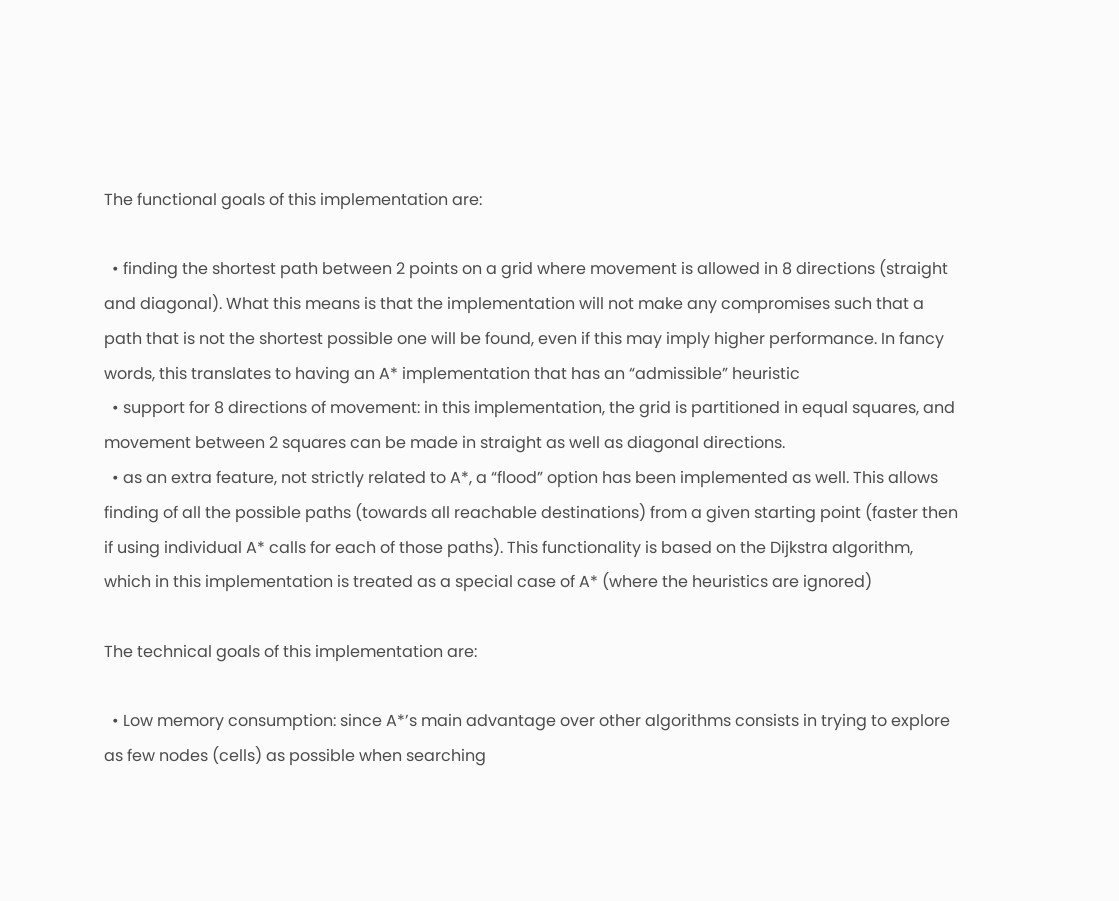The functional goals of this implementation are:

  • finding the shortest path between 2 points on a grid where movement is allowed in 8 directions (straight and diagonal). What this means is that the implementation will not make any compromises such that a path that is not the shortest possible one will be found, even if this may imply higher performance. In fancy words, this translates to having an A* implementation that has an “admissible” heuristic
  • support for 8 directions of movement: in this implementation, the grid is partitioned in equal squares, and movement between 2 squares can be made in straight as well as diagonal directions.
  • as an extra feature, not strictly related to A*, a “flood” option has been implemented as well. This allows finding of all the possible paths (towards all reachable destinations) from a given starting point (faster then if using individual A* calls for each of those paths). This functionality is based on the Dijkstra algorithm, which in this implementation is treated as a special case of A* (where the heuristics are ignored)

The technical goals of this implementation are:

  • Low memory consumption: since A*’s main advantage over other algorithms consists in trying to explore as few nodes (cells) as possible when searching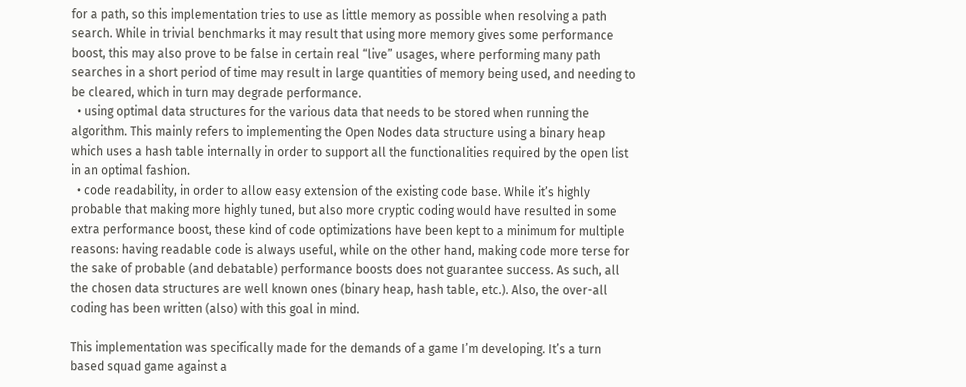for a path, so this implementation tries to use as little memory as possible when resolving a path search. While in trivial benchmarks it may result that using more memory gives some performance boost, this may also prove to be false in certain real “live” usages, where performing many path searches in a short period of time may result in large quantities of memory being used, and needing to be cleared, which in turn may degrade performance.
  • using optimal data structures for the various data that needs to be stored when running the algorithm. This mainly refers to implementing the Open Nodes data structure using a binary heap which uses a hash table internally in order to support all the functionalities required by the open list in an optimal fashion.
  • code readability, in order to allow easy extension of the existing code base. While it’s highly probable that making more highly tuned, but also more cryptic coding would have resulted in some extra performance boost, these kind of code optimizations have been kept to a minimum for multiple reasons: having readable code is always useful, while on the other hand, making code more terse for the sake of probable (and debatable) performance boosts does not guarantee success. As such, all the chosen data structures are well known ones (binary heap, hash table, etc.). Also, the over-all coding has been written (also) with this goal in mind.

This implementation was specifically made for the demands of a game I’m developing. It’s a turn based squad game against a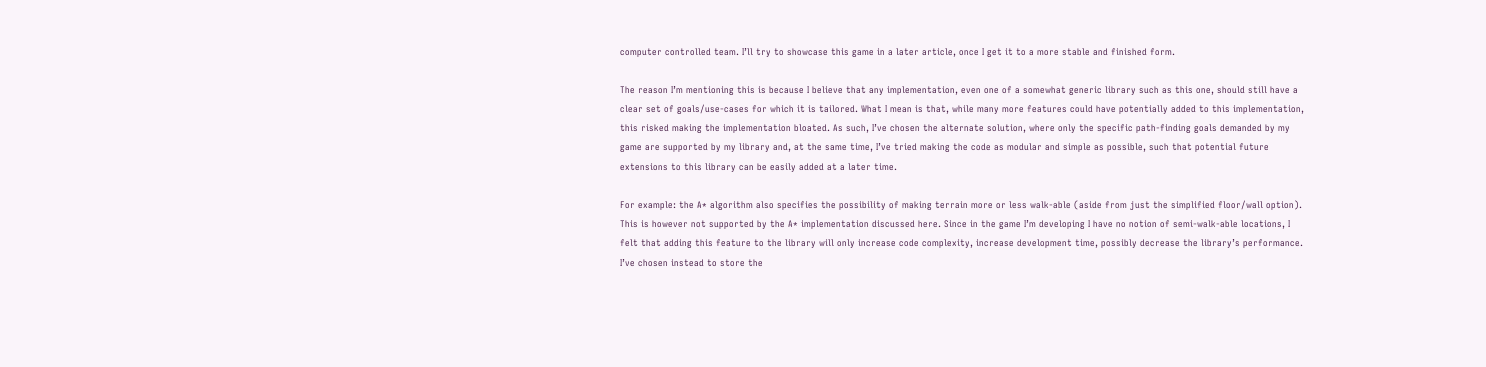computer controlled team. I’ll try to showcase this game in a later article, once I get it to a more stable and finished form.

The reason I’m mentioning this is because I believe that any implementation, even one of a somewhat generic library such as this one, should still have a clear set of goals/use-cases for which it is tailored. What I mean is that, while many more features could have potentially added to this implementation, this risked making the implementation bloated. As such, I’ve chosen the alternate solution, where only the specific path-finding goals demanded by my game are supported by my library and, at the same time, I’ve tried making the code as modular and simple as possible, such that potential future extensions to this library can be easily added at a later time.

For example: the A* algorithm also specifies the possibility of making terrain more or less walk-able (aside from just the simplified floor/wall option). This is however not supported by the A* implementation discussed here. Since in the game I’m developing I have no notion of semi-walk-able locations, I felt that adding this feature to the library will only increase code complexity, increase development time, possibly decrease the library’s performance. I’ve chosen instead to store the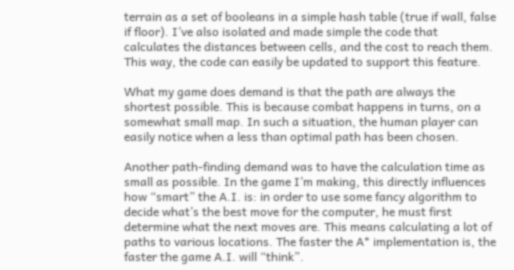terrain as a set of booleans in a simple hash table (true if wall, false if floor). I’ve also isolated and made simple the code that calculates the distances between cells, and the cost to reach them. This way, the code can easily be updated to support this feature.

What my game does demand is that the path are always the shortest possible. This is because combat happens in turns, on a somewhat small map. In such a situation, the human player can easily notice when a less than optimal path has been chosen.

Another path-finding demand was to have the calculation time as small as possible. In the game I’m making, this directly influences how “smart” the A.I. is: in order to use some fancy algorithm to decide what’s the best move for the computer, he must first determine what the next moves are. This means calculating a lot of paths to various locations. The faster the A* implementation is, the faster the game A.I. will “think”.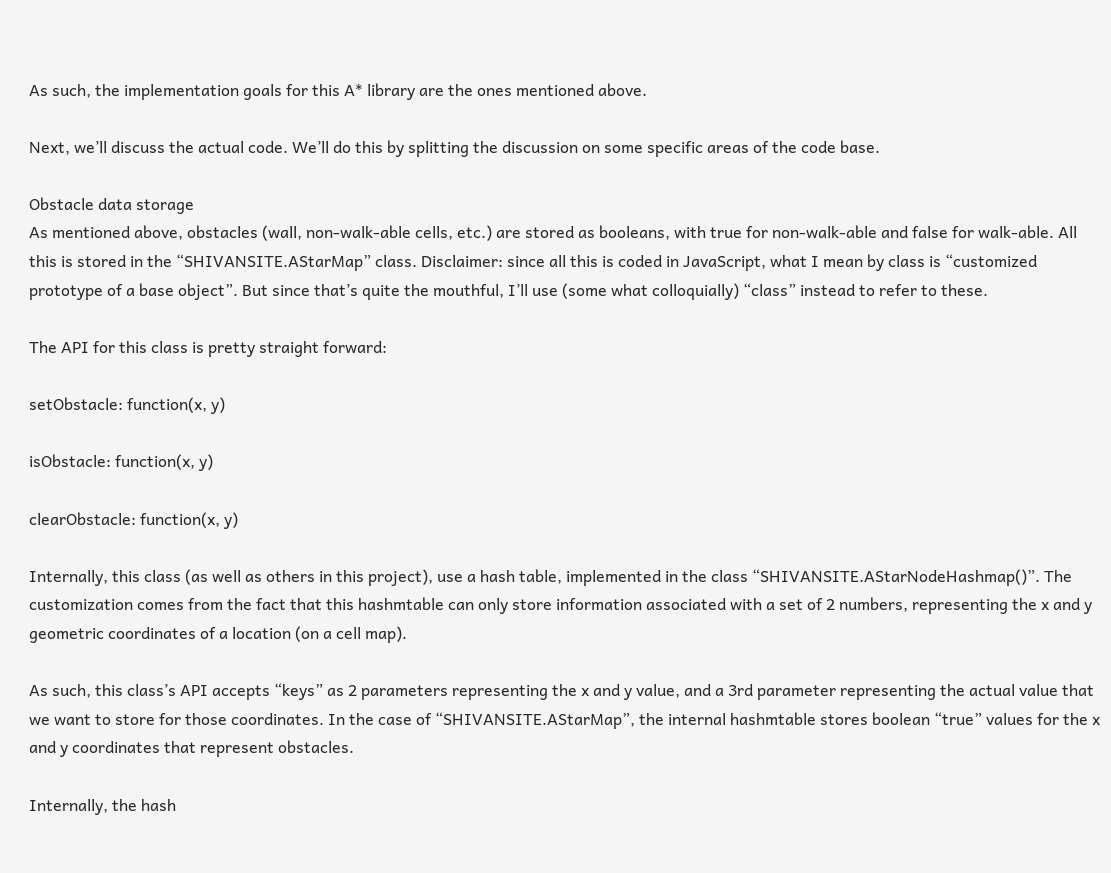As such, the implementation goals for this A* library are the ones mentioned above.

Next, we’ll discuss the actual code. We’ll do this by splitting the discussion on some specific areas of the code base.

Obstacle data storage
As mentioned above, obstacles (wall, non-walk-able cells, etc.) are stored as booleans, with true for non-walk-able and false for walk-able. All this is stored in the “SHIVANSITE.AStarMap” class. Disclaimer: since all this is coded in JavaScript, what I mean by class is “customized prototype of a base object”. But since that’s quite the mouthful, I’ll use (some what colloquially) “class” instead to refer to these.

The API for this class is pretty straight forward:

setObstacle: function(x, y)

isObstacle: function(x, y)

clearObstacle: function(x, y)

Internally, this class (as well as others in this project), use a hash table, implemented in the class “SHIVANSITE.AStarNodeHashmap()”. The customization comes from the fact that this hashmtable can only store information associated with a set of 2 numbers, representing the x and y geometric coordinates of a location (on a cell map).

As such, this class’s API accepts “keys” as 2 parameters representing the x and y value, and a 3rd parameter representing the actual value that we want to store for those coordinates. In the case of “SHIVANSITE.AStarMap”, the internal hashmtable stores boolean “true” values for the x and y coordinates that represent obstacles.

Internally, the hash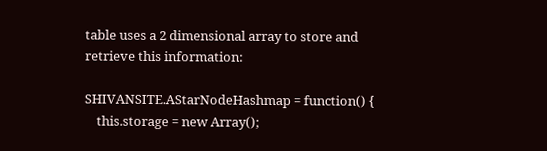table uses a 2 dimensional array to store and retrieve this information:

SHIVANSITE.AStarNodeHashmap = function() {
    this.storage = new Array();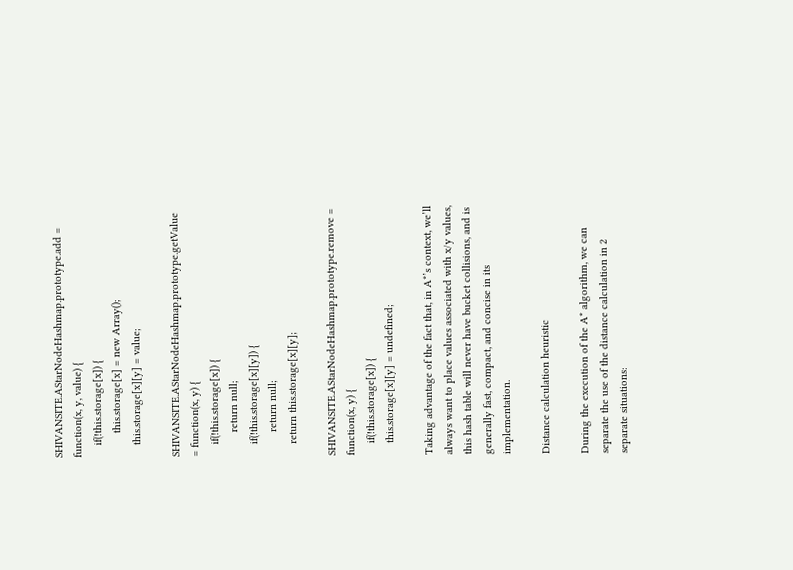SHIVANSITE.AStarNodeHashmap.prototype.add = function(x, y, value) {
    if(!this.storage[x]) {
        this.storage[x] = new Array();
    this.storage[x][y] = value;

SHIVANSITE.AStarNodeHashmap.prototype.getValue = function(x, y) {
    if(!this.storage[x]) {
        return null;
    if(!this.storage[x][y]) {
        return null;
    return this.storage[x][y];

SHIVANSITE.AStarNodeHashmap.prototype.remove = function(x, y) {
    if(!this.storage[x]) {
    this.storage[x][y] = undefined;

Taking advantage of the fact that, in A*’s context, we’ll always want to place values associated with x/y values, this hash table will never have bucket collisions, and is generally fast, compact, and concise in its implementation.

Distance calculation heuristic

During the execution of the A* algorithm, we can separate the use of the distance calculation in 2 separate situations: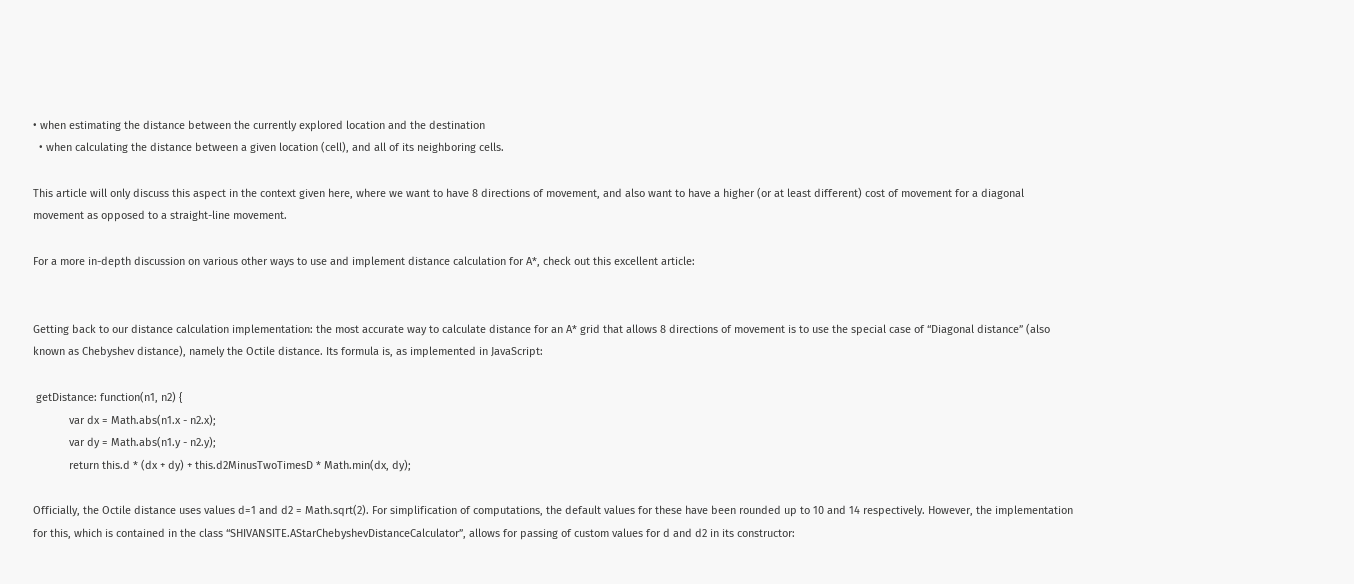• when estimating the distance between the currently explored location and the destination
  • when calculating the distance between a given location (cell), and all of its neighboring cells.

This article will only discuss this aspect in the context given here, where we want to have 8 directions of movement, and also want to have a higher (or at least different) cost of movement for a diagonal movement as opposed to a straight-line movement.

For a more in-depth discussion on various other ways to use and implement distance calculation for A*, check out this excellent article:


Getting back to our distance calculation implementation: the most accurate way to calculate distance for an A* grid that allows 8 directions of movement is to use the special case of “Diagonal distance” (also known as Chebyshev distance), namely the Octile distance. Its formula is, as implemented in JavaScript:

 getDistance: function(n1, n2) {
            var dx = Math.abs(n1.x - n2.x);
            var dy = Math.abs(n1.y - n2.y);
            return this.d * (dx + dy) + this.d2MinusTwoTimesD * Math.min(dx, dy);

Officially, the Octile distance uses values d=1 and d2 = Math.sqrt(2). For simplification of computations, the default values for these have been rounded up to 10 and 14 respectively. However, the implementation for this, which is contained in the class “SHIVANSITE.AStarChebyshevDistanceCalculator”, allows for passing of custom values for d and d2 in its constructor: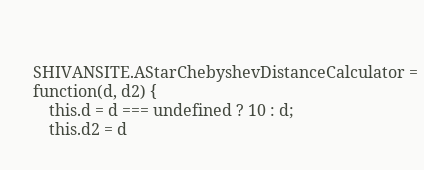SHIVANSITE.AStarChebyshevDistanceCalculator = function(d, d2) {
    this.d = d === undefined ? 10 : d;
    this.d2 = d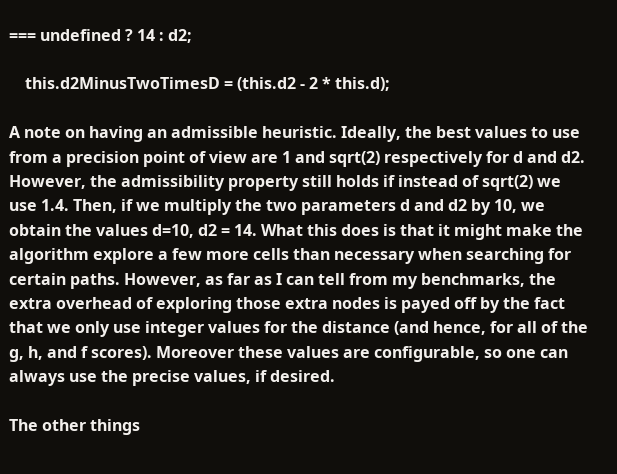=== undefined ? 14 : d2;

    this.d2MinusTwoTimesD = (this.d2 - 2 * this.d);

A note on having an admissible heuristic. Ideally, the best values to use from a precision point of view are 1 and sqrt(2) respectively for d and d2. However, the admissibility property still holds if instead of sqrt(2) we use 1.4. Then, if we multiply the two parameters d and d2 by 10, we obtain the values d=10, d2 = 14. What this does is that it might make the algorithm explore a few more cells than necessary when searching for certain paths. However, as far as I can tell from my benchmarks, the extra overhead of exploring those extra nodes is payed off by the fact that we only use integer values for the distance (and hence, for all of the g, h, and f scores). Moreover these values are configurable, so one can always use the precise values, if desired.

The other things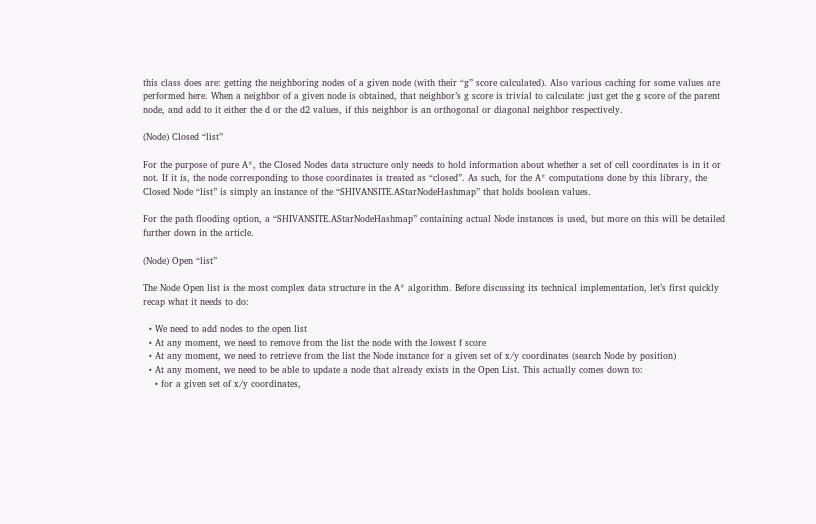this class does are: getting the neighboring nodes of a given node (with their “g” score calculated). Also various caching for some values are performed here. When a neighbor of a given node is obtained, that neighbor’s g score is trivial to calculate: just get the g score of the parent node, and add to it either the d or the d2 values, if this neighbor is an orthogonal or diagonal neighbor respectively.

(Node) Closed “list”

For the purpose of pure A*, the Closed Nodes data structure only needs to hold information about whether a set of cell coordinates is in it or not. If it is, the node corresponding to those coordinates is treated as “closed”. As such, for the A* computations done by this library, the Closed Node “list” is simply an instance of the “SHIVANSITE.AStarNodeHashmap” that holds boolean values.

For the path flooding option, a “SHIVANSITE.AStarNodeHashmap” containing actual Node instances is used, but more on this will be detailed further down in the article.

(Node) Open “list”

The Node Open list is the most complex data structure in the A* algorithm. Before discussing its technical implementation, let’s first quickly recap what it needs to do:

  • We need to add nodes to the open list
  • At any moment, we need to remove from the list the node with the lowest f score
  • At any moment, we need to retrieve from the list the Node instance for a given set of x/y coordinates (search Node by position)
  • At any moment, we need to be able to update a node that already exists in the Open List. This actually comes down to:
    • for a given set of x/y coordinates,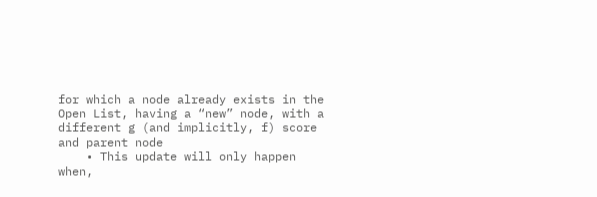for which a node already exists in the Open List, having a “new” node, with a different g (and implicitly, f) score and parent node
    • This update will only happen when,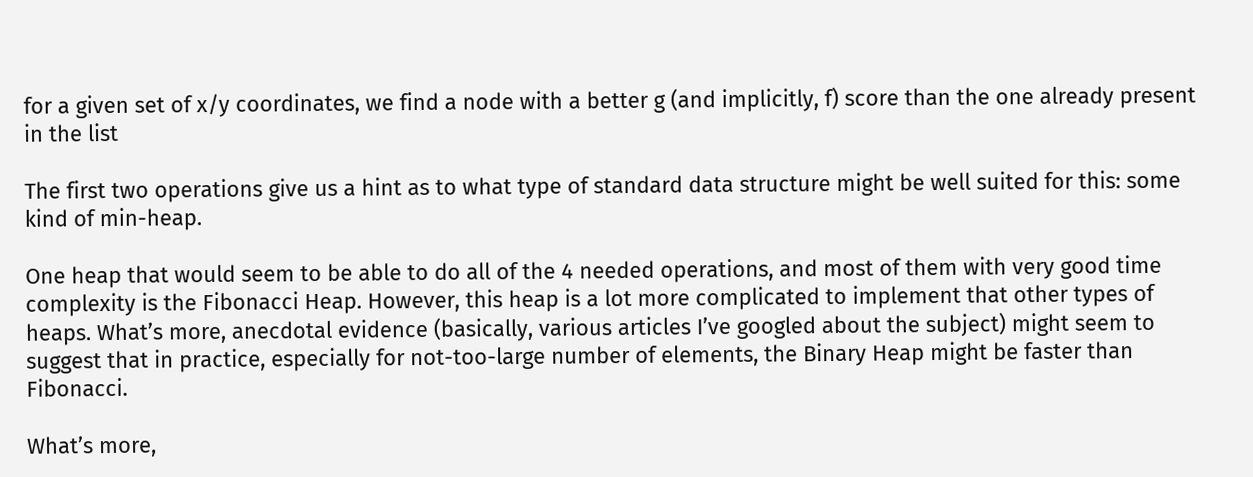for a given set of x/y coordinates, we find a node with a better g (and implicitly, f) score than the one already present in the list

The first two operations give us a hint as to what type of standard data structure might be well suited for this: some kind of min-heap.

One heap that would seem to be able to do all of the 4 needed operations, and most of them with very good time complexity is the Fibonacci Heap. However, this heap is a lot more complicated to implement that other types of heaps. What’s more, anecdotal evidence (basically, various articles I’ve googled about the subject) might seem to suggest that in practice, especially for not-too-large number of elements, the Binary Heap might be faster than Fibonacci.

What’s more,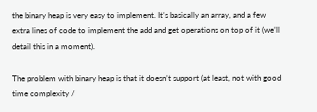the binary heap is very easy to implement. It’s basically an array, and a few extra lines of code to implement the add and get operations on top of it (we’ll detail this in a moment).

The problem with binary heap is that it doesn’t support (at least, not with good time complexity /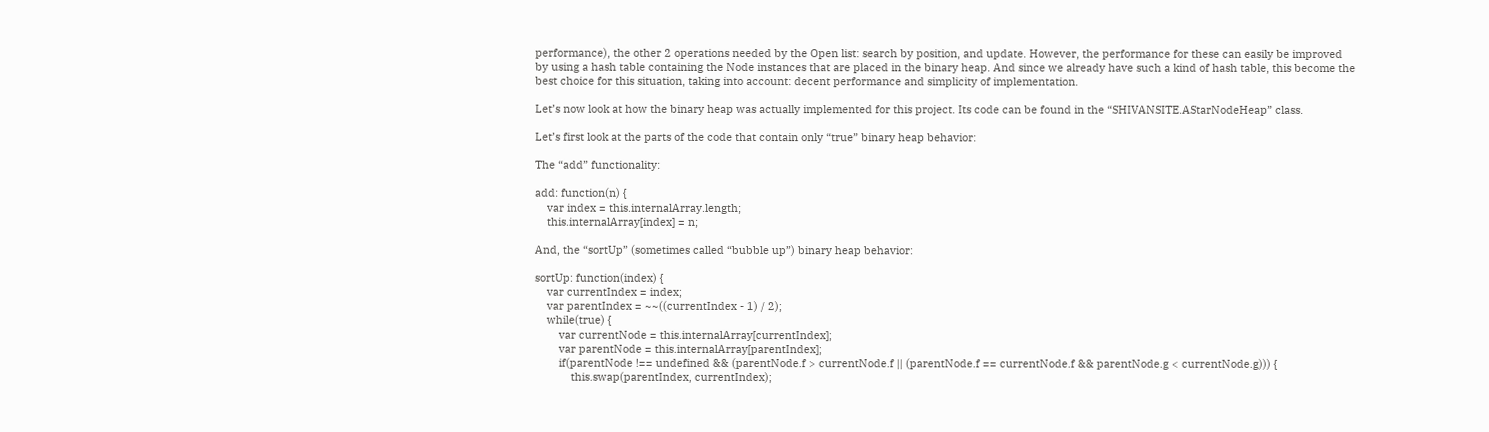performance), the other 2 operations needed by the Open list: search by position, and update. However, the performance for these can easily be improved by using a hash table containing the Node instances that are placed in the binary heap. And since we already have such a kind of hash table, this become the best choice for this situation, taking into account: decent performance and simplicity of implementation.

Let’s now look at how the binary heap was actually implemented for this project. Its code can be found in the “SHIVANSITE.AStarNodeHeap” class.

Let’s first look at the parts of the code that contain only “true” binary heap behavior:

The “add” functionality:

add: function(n) {
    var index = this.internalArray.length;
    this.internalArray[index] = n;

And, the “sortUp” (sometimes called “bubble up”) binary heap behavior:

sortUp: function(index) {
    var currentIndex = index;
    var parentIndex = ~~((currentIndex - 1) / 2);
    while(true) {
        var currentNode = this.internalArray[currentIndex];
        var parentNode = this.internalArray[parentIndex];
        if(parentNode !== undefined && (parentNode.f > currentNode.f || (parentNode.f == currentNode.f && parentNode.g < currentNode.g))) {
            this.swap(parentIndex, currentIndex);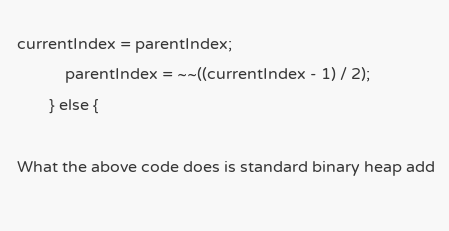currentIndex = parentIndex;
            parentIndex = ~~((currentIndex - 1) / 2);
        } else {

What the above code does is standard binary heap add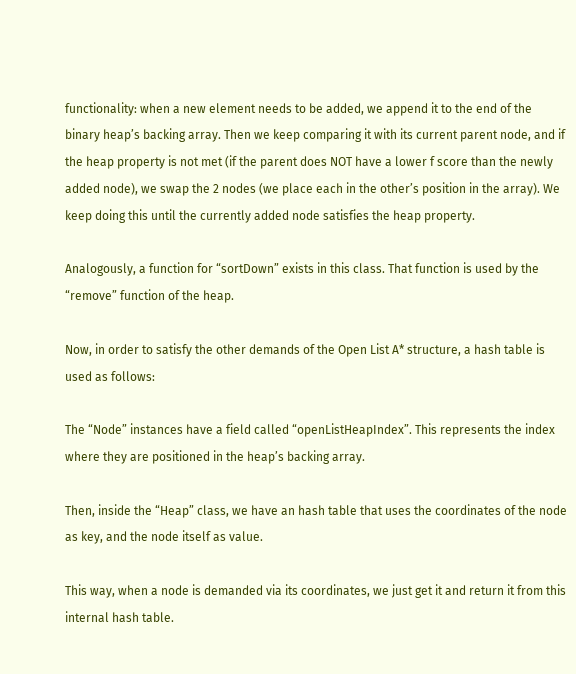functionality: when a new element needs to be added, we append it to the end of the binary heap’s backing array. Then we keep comparing it with its current parent node, and if the heap property is not met (if the parent does NOT have a lower f score than the newly added node), we swap the 2 nodes (we place each in the other’s position in the array). We keep doing this until the currently added node satisfies the heap property.

Analogously, a function for “sortDown” exists in this class. That function is used by the “remove” function of the heap.

Now, in order to satisfy the other demands of the Open List A* structure, a hash table is used as follows:

The “Node” instances have a field called “openListHeapIndex”. This represents the index where they are positioned in the heap’s backing array.

Then, inside the “Heap” class, we have an hash table that uses the coordinates of the node as key, and the node itself as value.

This way, when a node is demanded via its coordinates, we just get it and return it from this internal hash table.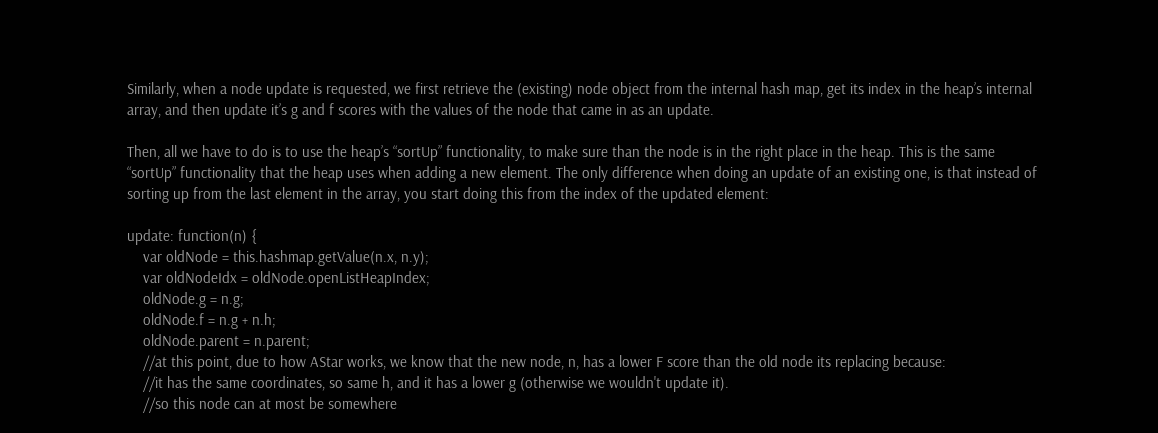Similarly, when a node update is requested, we first retrieve the (existing) node object from the internal hash map, get its index in the heap’s internal array, and then update it’s g and f scores with the values of the node that came in as an update.

Then, all we have to do is to use the heap’s “sortUp” functionality, to make sure than the node is in the right place in the heap. This is the same “sortUp” functionality that the heap uses when adding a new element. The only difference when doing an update of an existing one, is that instead of sorting up from the last element in the array, you start doing this from the index of the updated element:

update: function(n) {
    var oldNode = this.hashmap.getValue(n.x, n.y);
    var oldNodeIdx = oldNode.openListHeapIndex;
    oldNode.g = n.g;
    oldNode.f = n.g + n.h;
    oldNode.parent = n.parent;
    //at this point, due to how AStar works, we know that the new node, n, has a lower F score than the old node its replacing because:
    //it has the same coordinates, so same h, and it has a lower g (otherwise we wouldn't update it).
    //so this node can at most be somewhere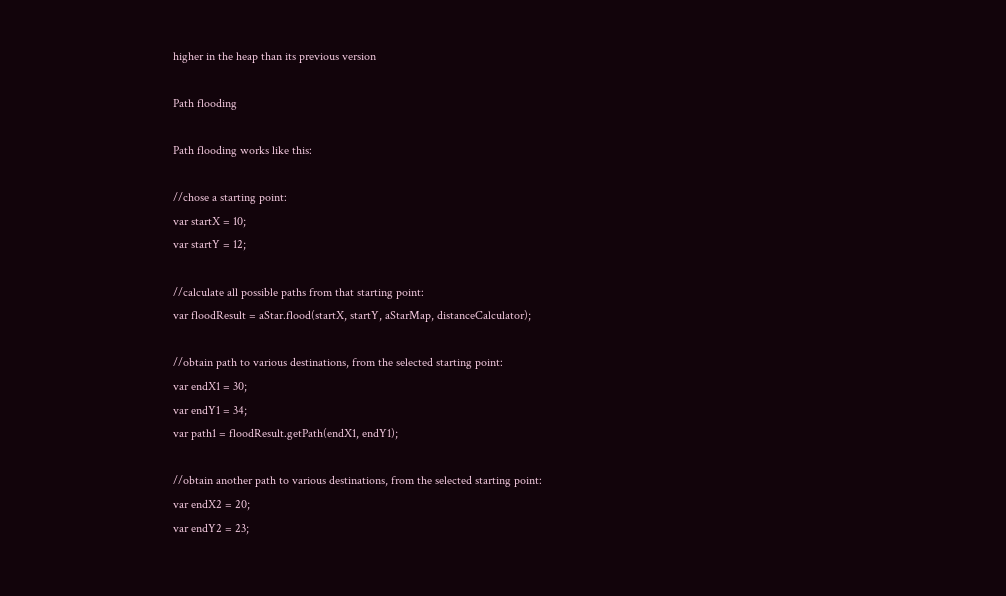higher in the heap than its previous version

Path flooding

Path flooding works like this:

//chose a starting point:
var startX = 10;
var startY = 12;

//calculate all possible paths from that starting point:
var floodResult = aStar.flood(startX, startY, aStarMap, distanceCalculator);

//obtain path to various destinations, from the selected starting point:
var endX1 = 30;
var endY1 = 34;
var path1 = floodResult.getPath(endX1, endY1);

//obtain another path to various destinations, from the selected starting point:
var endX2 = 20;
var endY2 = 23;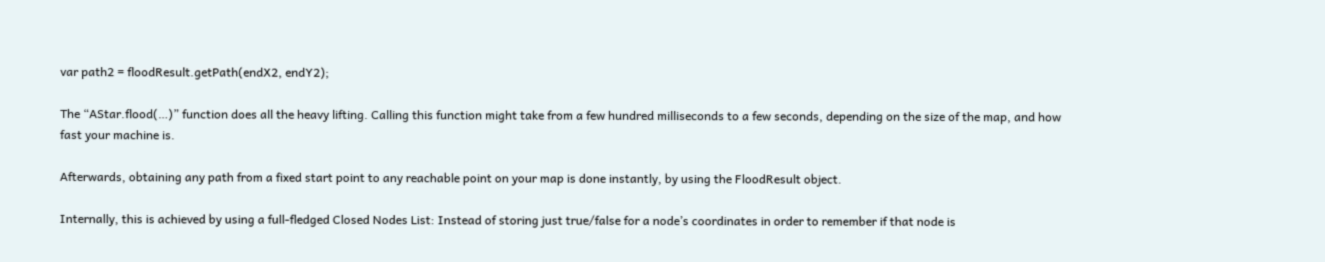var path2 = floodResult.getPath(endX2, endY2);

The “AStar.flood(…)” function does all the heavy lifting. Calling this function might take from a few hundred milliseconds to a few seconds, depending on the size of the map, and how fast your machine is.

Afterwards, obtaining any path from a fixed start point to any reachable point on your map is done instantly, by using the FloodResult object.

Internally, this is achieved by using a full-fledged Closed Nodes List: Instead of storing just true/false for a node’s coordinates in order to remember if that node is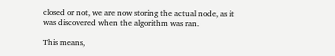closed or not, we are now storing the actual node, as it was discovered when the algorithm was ran.

This means,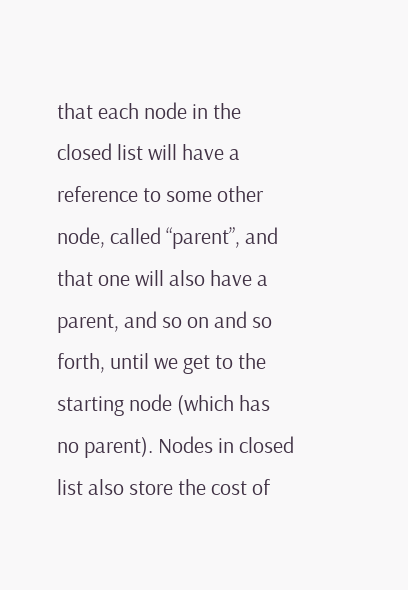that each node in the closed list will have a reference to some other node, called “parent”, and that one will also have a parent, and so on and so forth, until we get to the starting node (which has no parent). Nodes in closed list also store the cost of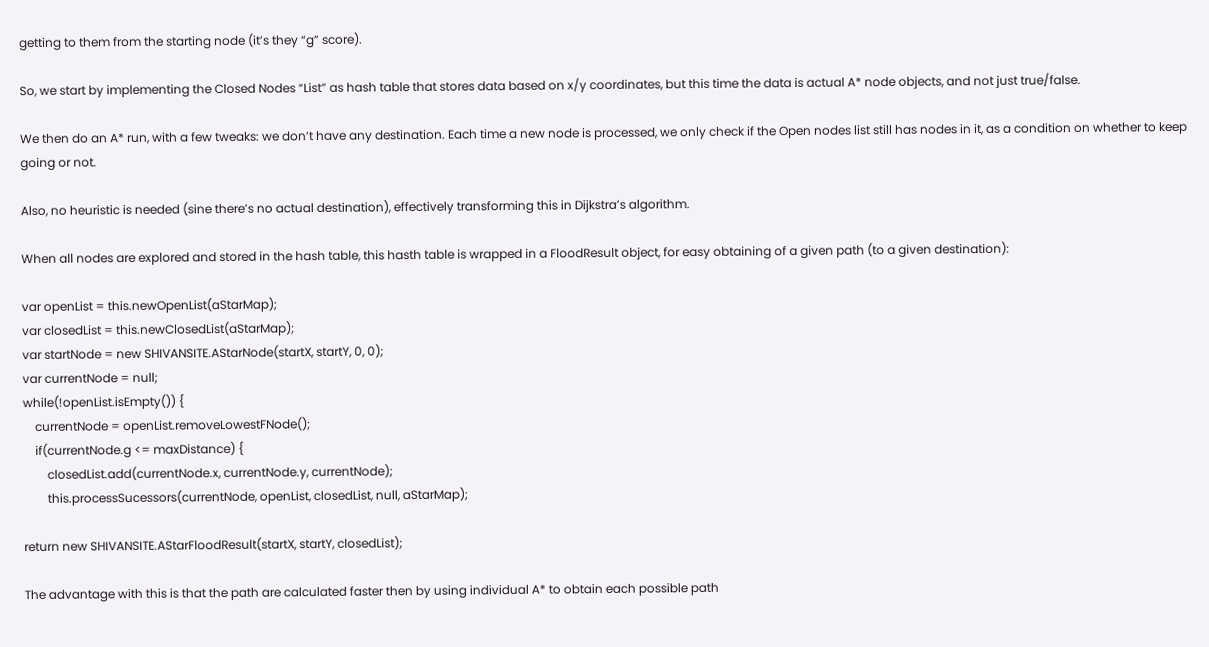getting to them from the starting node (it’s they “g” score).

So, we start by implementing the Closed Nodes “List” as hash table that stores data based on x/y coordinates, but this time the data is actual A* node objects, and not just true/false.

We then do an A* run, with a few tweaks: we don’t have any destination. Each time a new node is processed, we only check if the Open nodes list still has nodes in it, as a condition on whether to keep going or not.

Also, no heuristic is needed (sine there’s no actual destination), effectively transforming this in Dijkstra’s algorithm.

When all nodes are explored and stored in the hash table, this hasth table is wrapped in a FloodResult object, for easy obtaining of a given path (to a given destination):

var openList = this.newOpenList(aStarMap);
var closedList = this.newClosedList(aStarMap);
var startNode = new SHIVANSITE.AStarNode(startX, startY, 0, 0);
var currentNode = null;
while(!openList.isEmpty()) {
    currentNode = openList.removeLowestFNode();
    if(currentNode.g <= maxDistance) {
        closedList.add(currentNode.x, currentNode.y, currentNode);
        this.processSucessors(currentNode, openList, closedList, null, aStarMap);

return new SHIVANSITE.AStarFloodResult(startX, startY, closedList);

The advantage with this is that the path are calculated faster then by using individual A* to obtain each possible path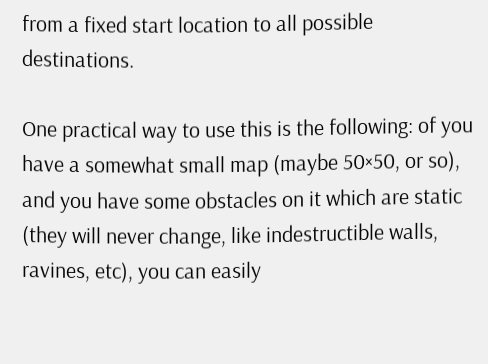from a fixed start location to all possible destinations.

One practical way to use this is the following: of you have a somewhat small map (maybe 50×50, or so), and you have some obstacles on it which are static (they will never change, like indestructible walls, ravines, etc), you can easily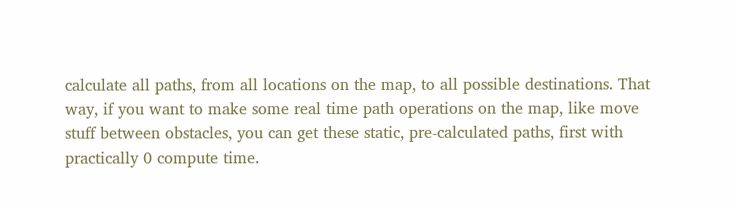calculate all paths, from all locations on the map, to all possible destinations. That way, if you want to make some real time path operations on the map, like move stuff between obstacles, you can get these static, pre-calculated paths, first with practically 0 compute time.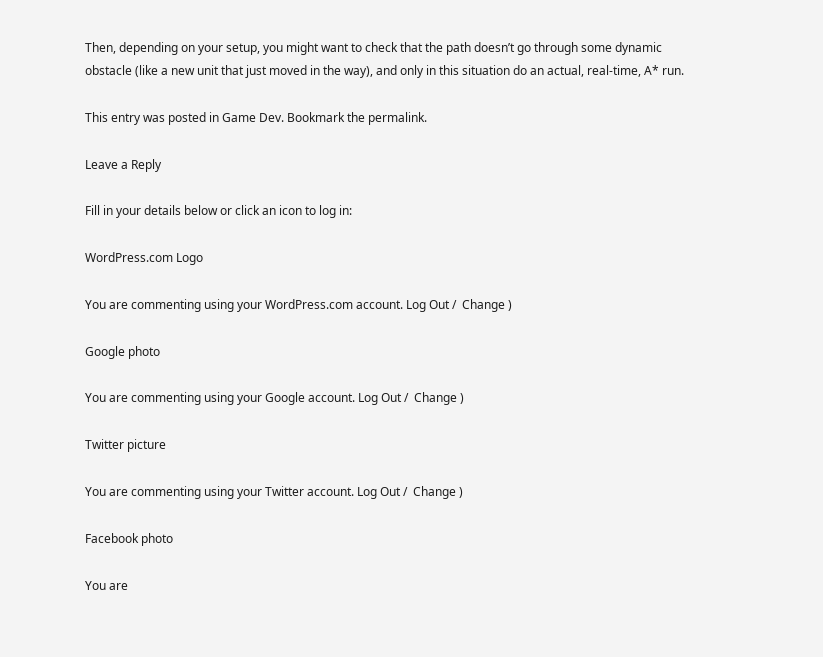Then, depending on your setup, you might want to check that the path doesn’t go through some dynamic obstacle (like a new unit that just moved in the way), and only in this situation do an actual, real-time, A* run.

This entry was posted in Game Dev. Bookmark the permalink.

Leave a Reply

Fill in your details below or click an icon to log in:

WordPress.com Logo

You are commenting using your WordPress.com account. Log Out /  Change )

Google photo

You are commenting using your Google account. Log Out /  Change )

Twitter picture

You are commenting using your Twitter account. Log Out /  Change )

Facebook photo

You are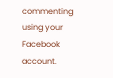commenting using your Facebook account.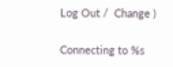Log Out /  Change )

Connecting to %s